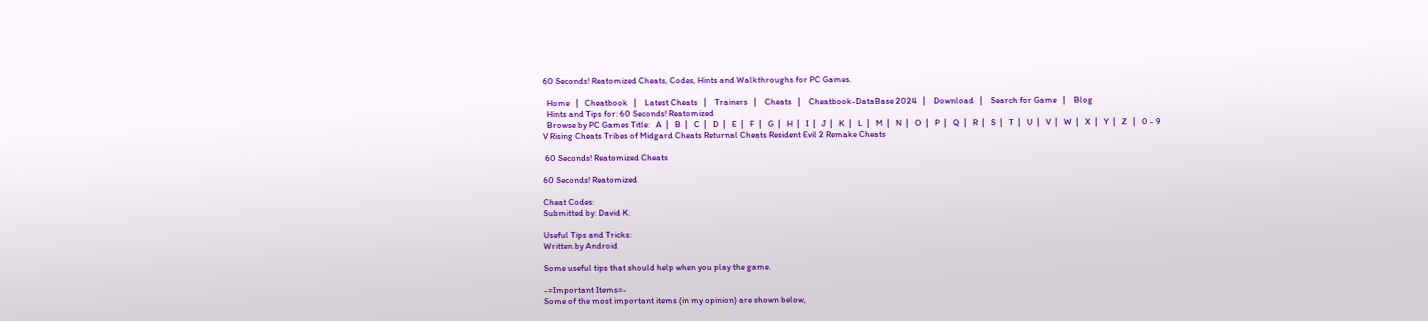60 Seconds! Reatomized Cheats, Codes, Hints and Walkthroughs for PC Games.

  Home   |   Cheatbook   |    Latest Cheats   |    Trainers   |    Cheats   |    Cheatbook-DataBase 2024   |    Download   |    Search for Game   |    Blog
  Hints and Tips for: 60 Seconds! Reatomized
  Browse by PC Games Title:   A  |   B  |   C  |   D  |   E  |   F  |   G  |   H  |   I  |   J  |   K  |   L  |   M  |   N  |   O  |   P  |   Q  |   R  |   S  |   T  |   U  |   V  |   W  |   X  |   Y  |   Z   |   0 - 9
V Rising Cheats Tribes of Midgard Cheats Returnal Cheats Resident Evil 2 Remake Cheats

 60 Seconds! Reatomized Cheats

60 Seconds! Reatomized

Cheat Codes:
Submitted by: David K.

Useful Tips and Tricks:
Written by Android

Some useful tips that should help when you play the game.

-=Important Items=-
Some of the most important items (in my opinion) are shown below,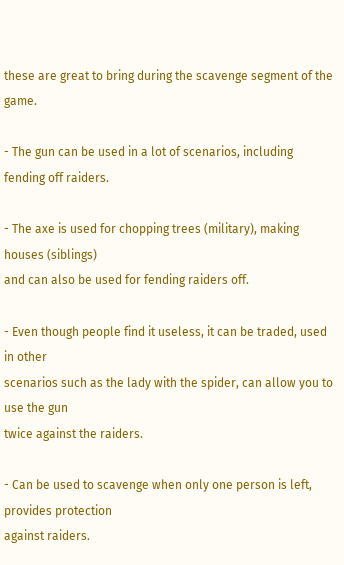these are great to bring during the scavenge segment of the game.

- The gun can be used in a lot of scenarios, including fending off raiders.

- The axe is used for chopping trees (military), making houses (siblings)
and can also be used for fending raiders off.

- Even though people find it useless, it can be traded, used in other
scenarios such as the lady with the spider, can allow you to use the gun
twice against the raiders.

- Can be used to scavenge when only one person is left, provides protection
against raiders.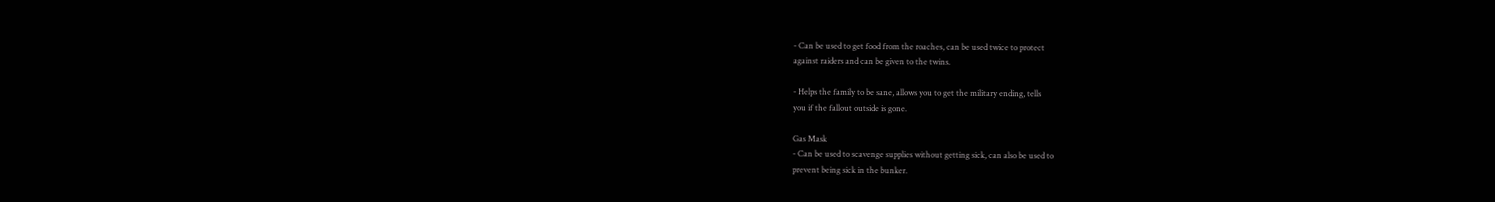- Can be used to get food from the roaches, can be used twice to protect
against raiders and can be given to the twins.

- Helps the family to be sane, allows you to get the military ending, tells
you if the fallout outside is gone.

Gas Mask
- Can be used to scavenge supplies without getting sick, can also be used to
prevent being sick in the bunker.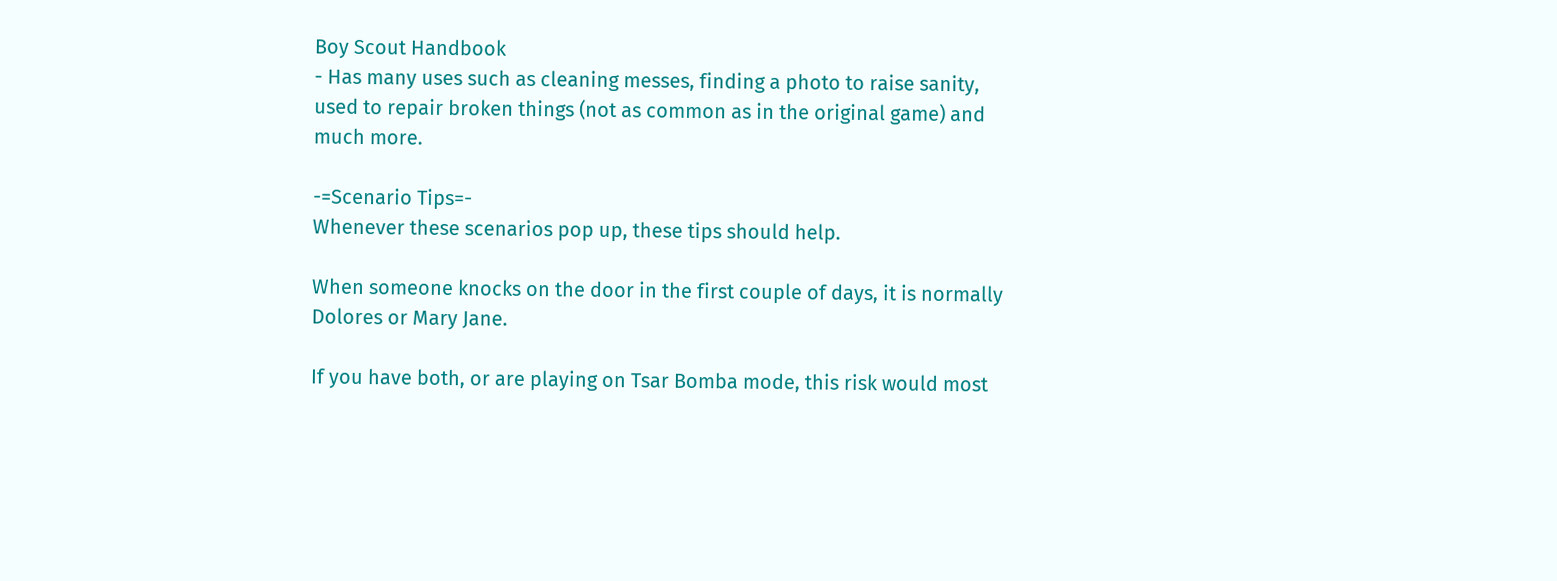Boy Scout Handbook
- Has many uses such as cleaning messes, finding a photo to raise sanity,
used to repair broken things (not as common as in the original game) and
much more.

-=Scenario Tips=-
Whenever these scenarios pop up, these tips should help.

When someone knocks on the door in the first couple of days, it is normally
Dolores or Mary Jane.

If you have both, or are playing on Tsar Bomba mode, this risk would most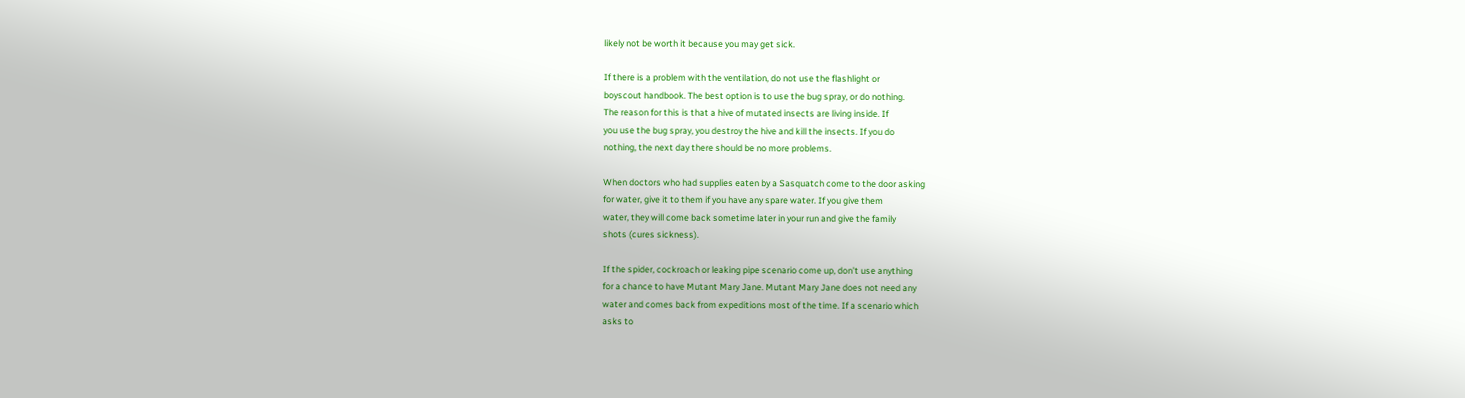likely not be worth it because you may get sick.

If there is a problem with the ventilation, do not use the flashlight or
boyscout handbook. The best option is to use the bug spray, or do nothing.
The reason for this is that a hive of mutated insects are living inside. If
you use the bug spray, you destroy the hive and kill the insects. If you do
nothing, the next day there should be no more problems.

When doctors who had supplies eaten by a Sasquatch come to the door asking
for water, give it to them if you have any spare water. If you give them
water, they will come back sometime later in your run and give the family
shots (cures sickness).

If the spider, cockroach or leaking pipe scenario come up, don’t use anything
for a chance to have Mutant Mary Jane. Mutant Mary Jane does not need any
water and comes back from expeditions most of the time. If a scenario which
asks to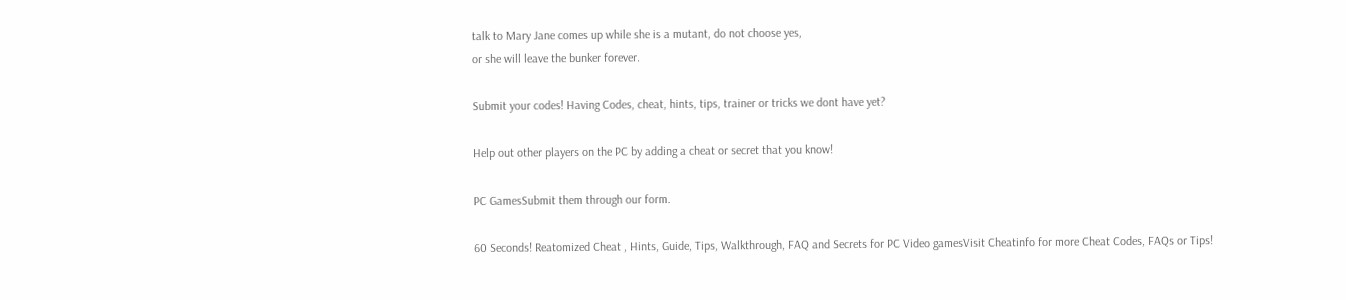talk to Mary Jane comes up while she is a mutant, do not choose yes,
or she will leave the bunker forever.

Submit your codes! Having Codes, cheat, hints, tips, trainer or tricks we dont have yet?

Help out other players on the PC by adding a cheat or secret that you know!

PC GamesSubmit them through our form.

60 Seconds! Reatomized Cheat , Hints, Guide, Tips, Walkthrough, FAQ and Secrets for PC Video gamesVisit Cheatinfo for more Cheat Codes, FAQs or Tips!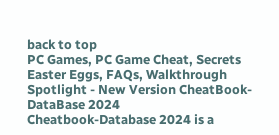back to top
PC Games, PC Game Cheat, Secrets Easter Eggs, FAQs, Walkthrough Spotlight - New Version CheatBook-DataBase 2024
Cheatbook-Database 2024 is a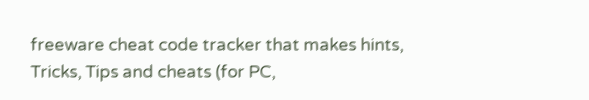freeware cheat code tracker that makes hints, Tricks, Tips and cheats (for PC,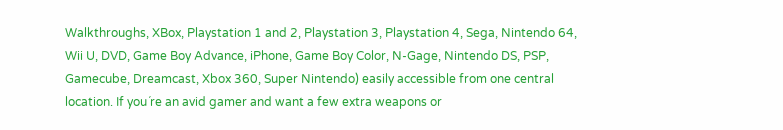Walkthroughs, XBox, Playstation 1 and 2, Playstation 3, Playstation 4, Sega, Nintendo 64, Wii U, DVD, Game Boy Advance, iPhone, Game Boy Color, N-Gage, Nintendo DS, PSP, Gamecube, Dreamcast, Xbox 360, Super Nintendo) easily accessible from one central location. If you´re an avid gamer and want a few extra weapons or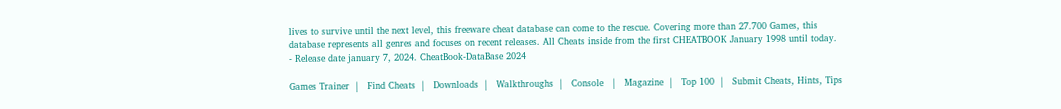lives to survive until the next level, this freeware cheat database can come to the rescue. Covering more than 27.700 Games, this database represents all genres and focuses on recent releases. All Cheats inside from the first CHEATBOOK January 1998 until today.  - Release date january 7, 2024. CheatBook-DataBase 2024

Games Trainer  |   Find Cheats  |   Downloads  |   Walkthroughs  |   Console   |   Magazine  |   Top 100  |   Submit Cheats, Hints, Tips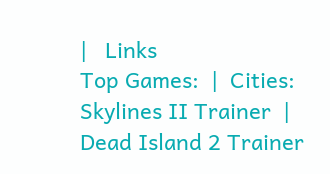|   Links
Top Games:  |  Cities: Skylines II Trainer  |  Dead Island 2 Trainer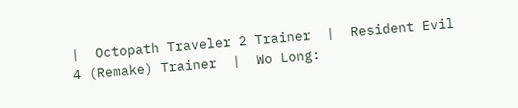|  Octopath Traveler 2 Trainer  |  Resident Evil 4 (Remake) Trainer  |  Wo Long: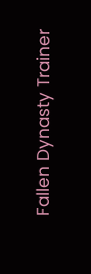Fallen Dynasty Trainer